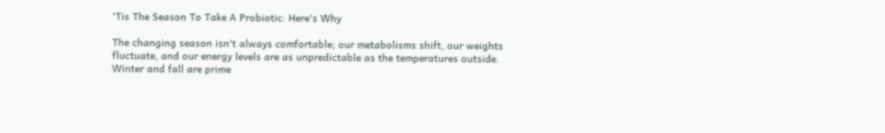'Tis The Season To Take A Probiotic: Here's Why

The changing season isn't always comfortable; our metabolisms shift, our weights fluctuate, and our energy levels are as unpredictable as the temperatures outside. Winter and fall are prime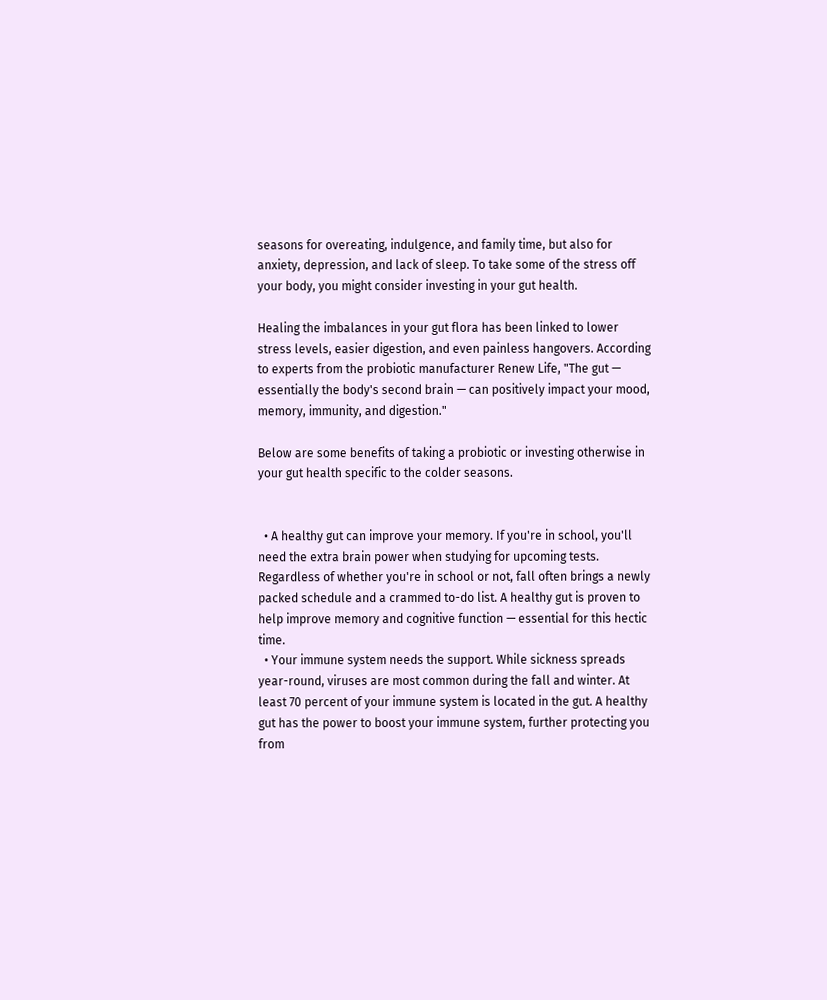seasons for overeating, indulgence, and family time, but also for anxiety, depression, and lack of sleep. To take some of the stress off your body, you might consider investing in your gut health.

Healing the imbalances in your gut flora has been linked to lower stress levels, easier digestion, and even painless hangovers. According to experts from the probiotic manufacturer Renew Life, "The gut — essentially the body's second brain — can positively impact your mood, memory, immunity, and digestion."

Below are some benefits of taking a probiotic or investing otherwise in your gut health specific to the colder seasons.


  • A healthy gut can improve your memory. If you're in school, you'll need the extra brain power when studying for upcoming tests. Regardless of whether you're in school or not, fall often brings a newly packed schedule and a crammed to-do list. A healthy gut is proven to help improve memory and cognitive function — essential for this hectic time.
  • Your immune system needs the support. While sickness spreads year-round, viruses are most common during the fall and winter. At least 70 percent of your immune system is located in the gut. A healthy gut has the power to boost your immune system, further protecting you from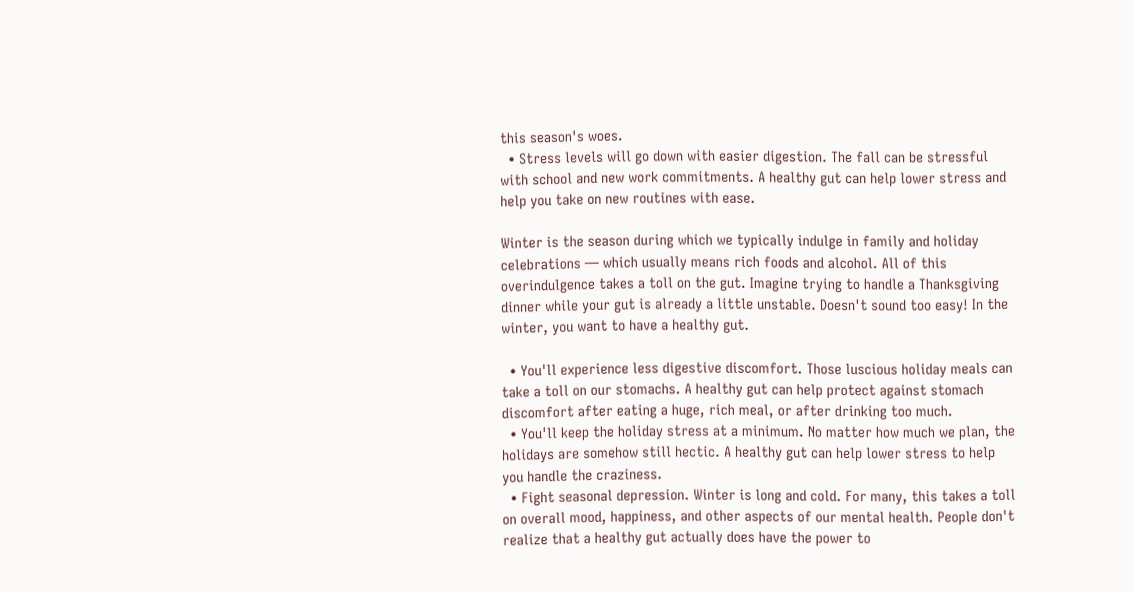this season's woes.
  • Stress levels will go down with easier digestion. The fall can be stressful with school and new work commitments. A healthy gut can help lower stress and help you take on new routines with ease.

Winter is the season during which we typically indulge in family and holiday celebrations — which usually means rich foods and alcohol. All of this overindulgence takes a toll on the gut. Imagine trying to handle a Thanksgiving dinner while your gut is already a little unstable. Doesn't sound too easy! In the winter, you want to have a healthy gut.

  • You'll experience less digestive discomfort. Those luscious holiday meals can take a toll on our stomachs. A healthy gut can help protect against stomach discomfort after eating a huge, rich meal, or after drinking too much.
  • You'll keep the holiday stress at a minimum. No matter how much we plan, the holidays are somehow still hectic. A healthy gut can help lower stress to help you handle the craziness.
  • Fight seasonal depression. Winter is long and cold. For many, this takes a toll on overall mood, happiness, and other aspects of our mental health. People don't realize that a healthy gut actually does have the power to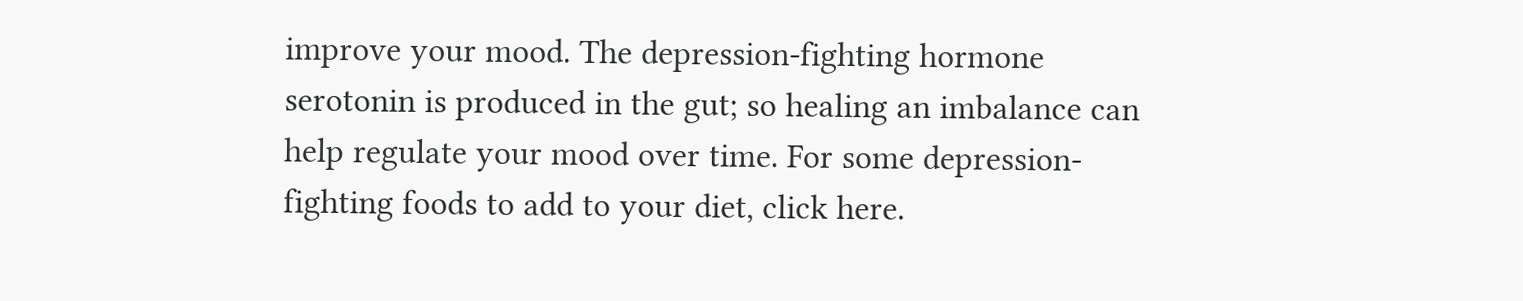improve your mood. The depression-fighting hormone serotonin is produced in the gut; so healing an imbalance can help regulate your mood over time. For some depression-fighting foods to add to your diet, click here.